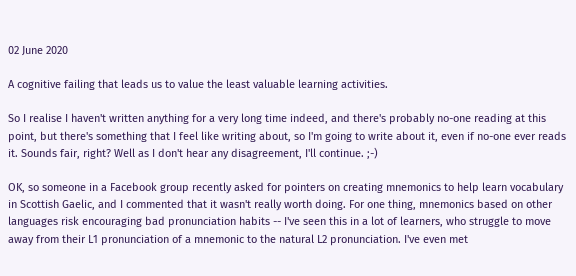02 June 2020

A cognitive failing that leads us to value the least valuable learning activities.

So I realise I haven't written anything for a very long time indeed, and there's probably no-one reading at this point, but there's something that I feel like writing about, so I'm going to write about it, even if no-one ever reads it. Sounds fair, right? Well as I don't hear any disagreement, I'll continue. ;-)

OK, so someone in a Facebook group recently asked for pointers on creating mnemonics to help learn vocabulary in Scottish Gaelic, and I commented that it wasn't really worth doing. For one thing, mnemonics based on other languages risk encouraging bad pronunciation habits -- I've seen this in a lot of learners, who struggle to move away from their L1 pronunciation of a mnemonic to the natural L2 pronunciation. I've even met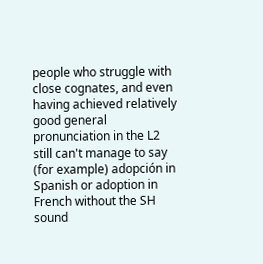people who struggle with close cognates, and even having achieved relatively good general pronunciation in the L2 still can't manage to say (for example) adopción in Spanish or adoption in French without the SH sound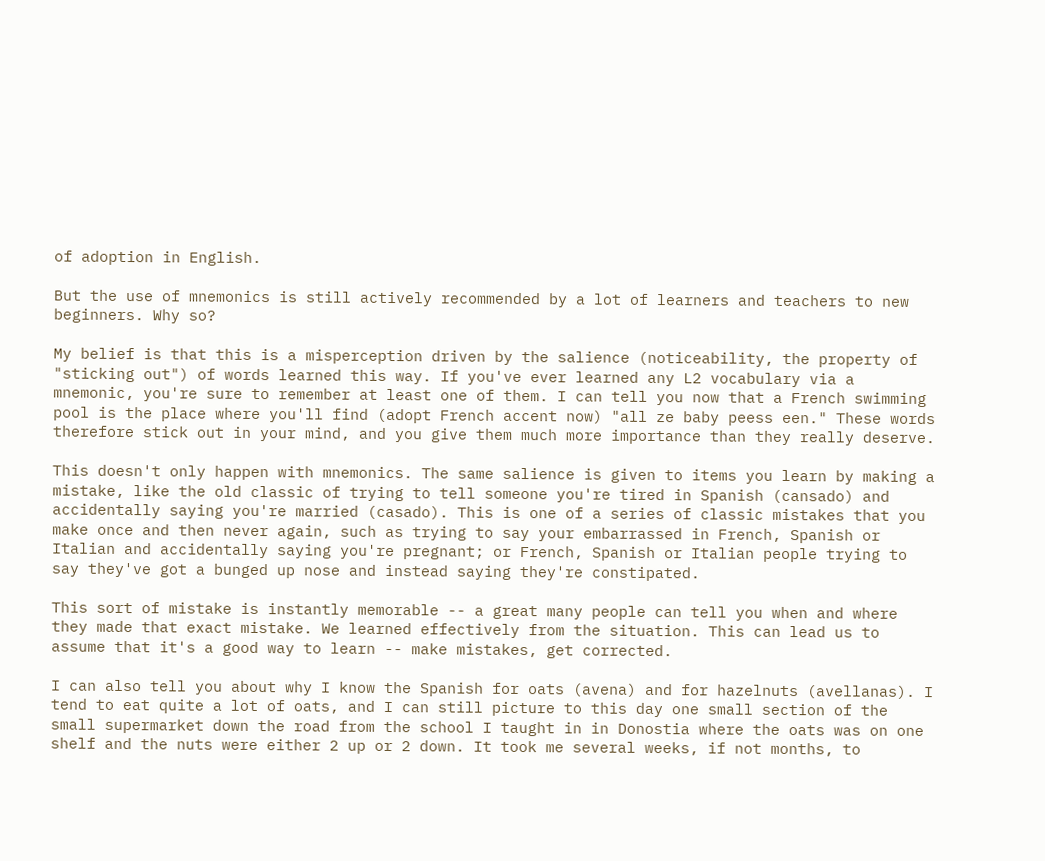of adoption in English.

But the use of mnemonics is still actively recommended by a lot of learners and teachers to new beginners. Why so?

My belief is that this is a misperception driven by the salience (noticeability, the property of "sticking out") of words learned this way. If you've ever learned any L2 vocabulary via a mnemonic, you're sure to remember at least one of them. I can tell you now that a French swimming pool is the place where you'll find (adopt French accent now) "all ze baby peess een." These words therefore stick out in your mind, and you give them much more importance than they really deserve.

This doesn't only happen with mnemonics. The same salience is given to items you learn by making a mistake, like the old classic of trying to tell someone you're tired in Spanish (cansado) and accidentally saying you're married (casado). This is one of a series of classic mistakes that you make once and then never again, such as trying to say your embarrassed in French, Spanish or Italian and accidentally saying you're pregnant; or French, Spanish or Italian people trying to say they've got a bunged up nose and instead saying they're constipated.

This sort of mistake is instantly memorable -- a great many people can tell you when and where they made that exact mistake. We learned effectively from the situation. This can lead us to assume that it's a good way to learn -- make mistakes, get corrected.

I can also tell you about why I know the Spanish for oats (avena) and for hazelnuts (avellanas). I tend to eat quite a lot of oats, and I can still picture to this day one small section of the small supermarket down the road from the school I taught in in Donostia where the oats was on one shelf and the nuts were either 2 up or 2 down. It took me several weeks, if not months, to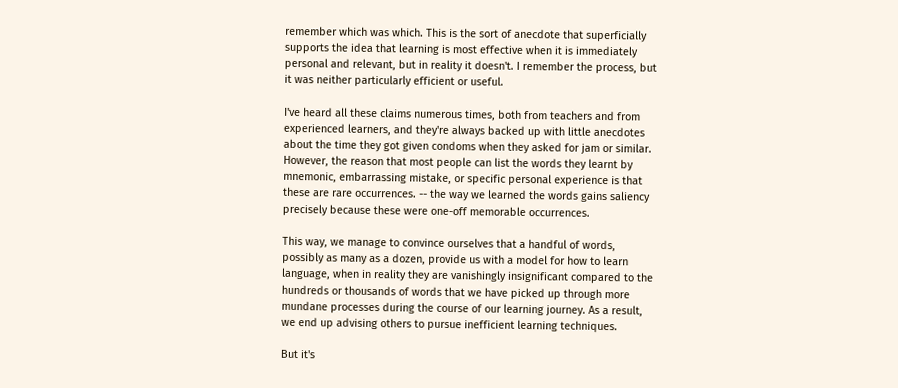remember which was which. This is the sort of anecdote that superficially supports the idea that learning is most effective when it is immediately personal and relevant, but in reality it doesn't. I remember the process, but it was neither particularly efficient or useful.

I've heard all these claims numerous times, both from teachers and from experienced learners, and they're always backed up with little anecdotes about the time they got given condoms when they asked for jam or similar. However, the reason that most people can list the words they learnt by mnemonic, embarrassing mistake, or specific personal experience is that these are rare occurrences. -- the way we learned the words gains saliency precisely because these were one-off memorable occurrences.

This way, we manage to convince ourselves that a handful of words, possibly as many as a dozen, provide us with a model for how to learn language, when in reality they are vanishingly insignificant compared to the hundreds or thousands of words that we have picked up through more mundane processes during the course of our learning journey. As a result, we end up advising others to pursue inefficient learning techniques.

But it's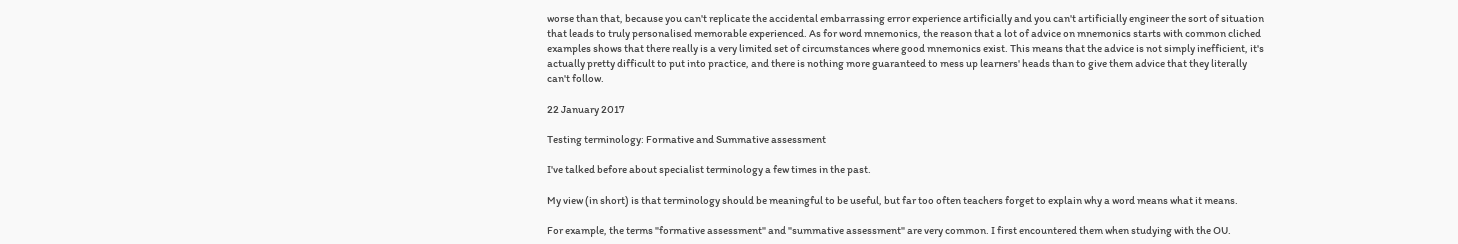worse than that, because you can't replicate the accidental embarrassing error experience artificially and you can't artificially engineer the sort of situation that leads to truly personalised memorable experienced. As for word mnemonics, the reason that a lot of advice on mnemonics starts with common cliched examples shows that there really is a very limited set of circumstances where good mnemonics exist. This means that the advice is not simply inefficient, it's actually pretty difficult to put into practice, and there is nothing more guaranteed to mess up learners' heads than to give them advice that they literally can't follow.

22 January 2017

Testing terminology: Formative and Summative assessment

I've talked before about specialist terminology a few times in the past.

My view (in short) is that terminology should be meaningful to be useful, but far too often teachers forget to explain why a word means what it means.

For example, the terms "formative assessment" and "summative assessment" are very common. I first encountered them when studying with the OU.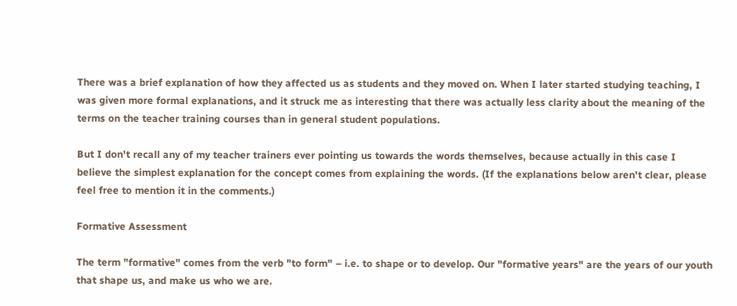There was a brief explanation of how they affected us as students and they moved on. When I later started studying teaching, I was given more formal explanations, and it struck me as interesting that there was actually less clarity about the meaning of the terms on the teacher training courses than in general student populations.

But I don't recall any of my teacher trainers ever pointing us towards the words themselves, because actually in this case I believe the simplest explanation for the concept comes from explaining the words. (If the explanations below aren't clear, please feel free to mention it in the comments.)

Formative Assessment

The term "formative" comes from the verb "to form" – i.e. to shape or to develop. Our "formative years" are the years of our youth that shape us, and make us who we are.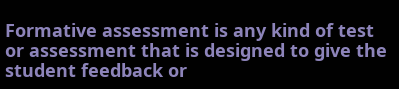Formative assessment is any kind of test or assessment that is designed to give the student feedback or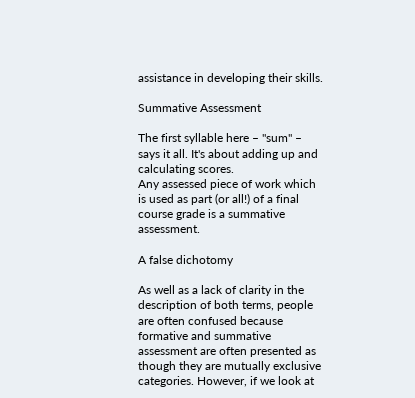assistance in developing their skills.

Summative Assessment

The first syllable here – "sum" – says it all. It's about adding up and calculating scores.
Any assessed piece of work which is used as part (or all!) of a final course grade is a summative assessment.

A false dichotomy

As well as a lack of clarity in the description of both terms, people are often confused because formative and summative assessment are often presented as though they are mutually exclusive categories. However, if we look at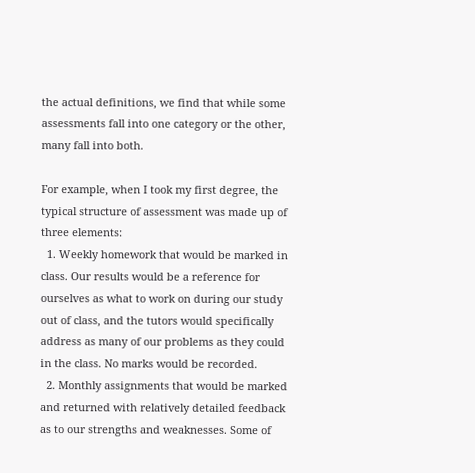the actual definitions, we find that while some assessments fall into one category or the other, many fall into both.

For example, when I took my first degree, the typical structure of assessment was made up of three elements:
  1. Weekly homework that would be marked in class. Our results would be a reference for ourselves as what to work on during our study out of class, and the tutors would specifically address as many of our problems as they could in the class. No marks would be recorded.
  2. Monthly assignments that would be marked and returned with relatively detailed feedback as to our strengths and weaknesses. Some of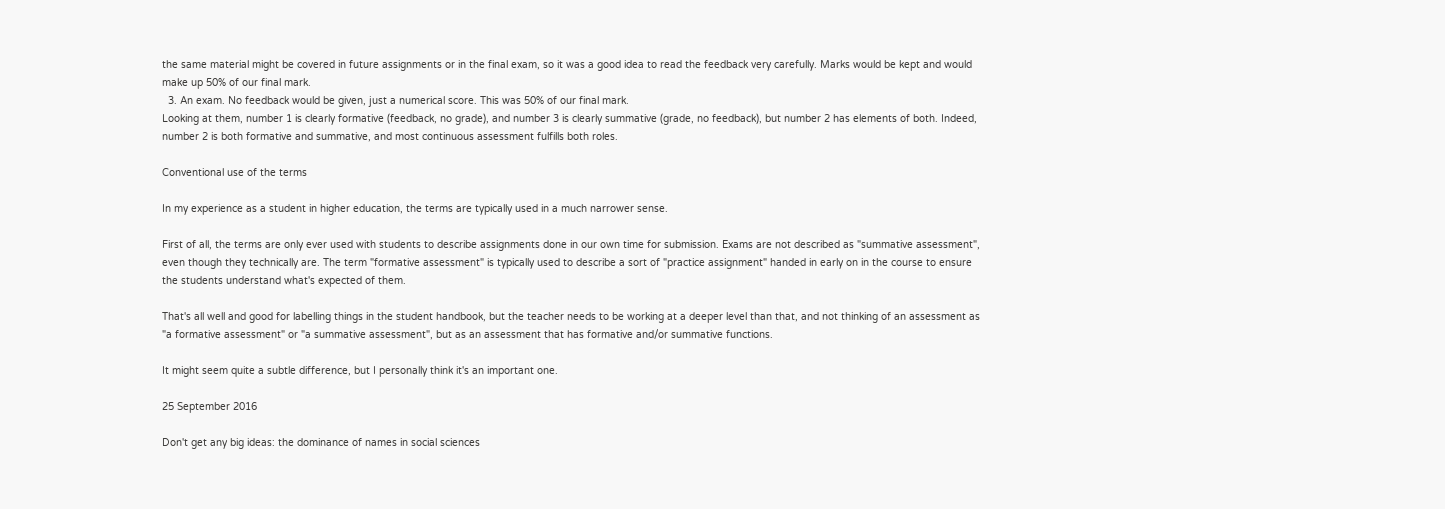the same material might be covered in future assignments or in the final exam, so it was a good idea to read the feedback very carefully. Marks would be kept and would make up 50% of our final mark.
  3. An exam. No feedback would be given, just a numerical score. This was 50% of our final mark.
Looking at them, number 1 is clearly formative (feedback, no grade), and number 3 is clearly summative (grade, no feedback), but number 2 has elements of both. Indeed, number 2 is both formative and summative, and most continuous assessment fulfills both roles.

Conventional use of the terms

In my experience as a student in higher education, the terms are typically used in a much narrower sense.

First of all, the terms are only ever used with students to describe assignments done in our own time for submission. Exams are not described as "summative assessment", even though they technically are. The term "formative assessment" is typically used to describe a sort of "practice assignment" handed in early on in the course to ensure the students understand what's expected of them.

That's all well and good for labelling things in the student handbook, but the teacher needs to be working at a deeper level than that, and not thinking of an assessment as "a formative assessment" or "a summative assessment", but as an assessment that has formative and/or summative functions.

It might seem quite a subtle difference, but I personally think it's an important one.

25 September 2016

Don't get any big ideas: the dominance of names in social sciences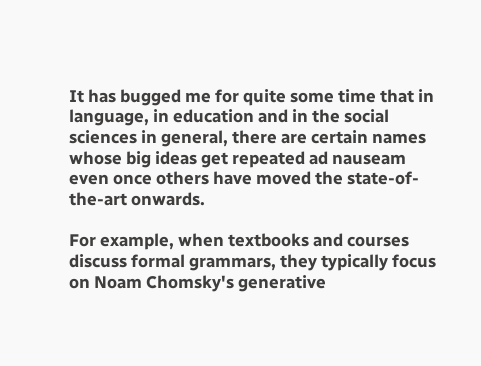It has bugged me for quite some time that in language, in education and in the social sciences in general, there are certain names whose big ideas get repeated ad nauseam even once others have moved the state-of-the-art onwards.

For example, when textbooks and courses discuss formal grammars, they typically focus on Noam Chomsky's generative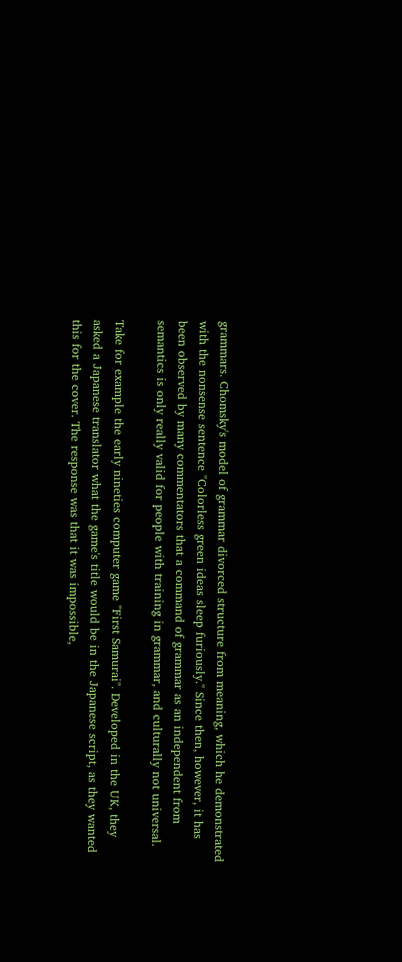grammars. Chomsky's model of grammar divorced structure from meaning, which he demonstrated with the nonsense sentence "Colorless green ideas sleep furiously." Since then, however, it has been observed by many commentators that a command of grammar as an independent from semantics is only really valid for people with training in grammar, and culturally not universal.

Take for example the early nineties computer game "First Samurai". Developed in the UK, they asked a Japanese translator what the game's title would be in the Japanese script, as they wanted this for the cover. The response was that it was impossible,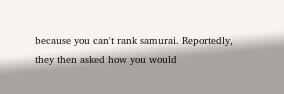because you can't rank samurai. Reportedly, they then asked how you would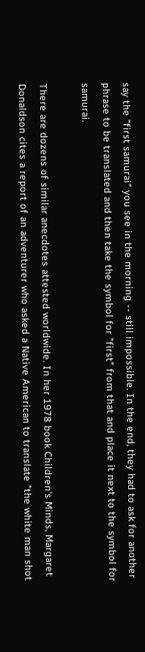say the "first samurai" you see in the morning -- still impossible. In the end, they had to ask for another phrase to be translated and then take the symbol for "first" from that and place it next to the symbol for samurai.

There are dozens of similar anecdotes attested worldwide. In her 1978 book Children's Minds, Margaret Donaldson cites a report of an adventurer who asked a Native American to translate "the white man shot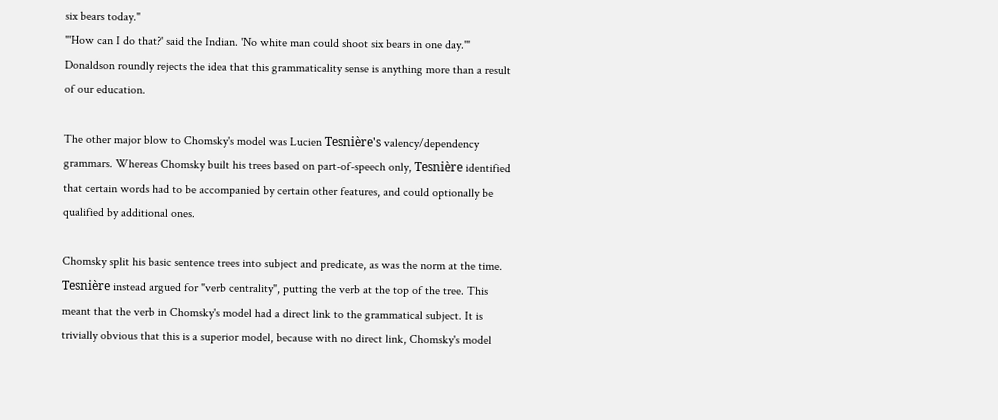six bears today."
"'How can I do that?' said the Indian. 'No white man could shoot six bears in one day.'"
Donaldson roundly rejects the idea that this grammaticality sense is anything more than a result of our education.

The other major blow to Chomsky's model was Lucien Tesnière's valency/dependency grammars. Whereas Chomsky built his trees based on part-of-speech only, Tesnière identified that certain words had to be accompanied by certain other features, and could optionally be qualified by additional ones.

Chomsky split his basic sentence trees into subject and predicate, as was the norm at the time. Tesnière instead argued for "verb centrality", putting the verb at the top of the tree. This meant that the verb in Chomsky's model had a direct link to the grammatical subject. It is trivially obvious that this is a superior model, because with no direct link, Chomsky's model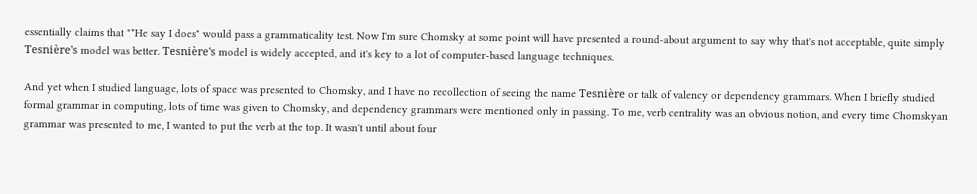essentially claims that "*He say I does" would pass a grammaticality test. Now I'm sure Chomsky at some point will have presented a round-about argument to say why that's not acceptable, quite simply Tesnière's model was better. Tesnière's model is widely accepted, and it's key to a lot of computer-based language techniques.

And yet when I studied language, lots of space was presented to Chomsky, and I have no recollection of seeing the name Tesnière or talk of valency or dependency grammars. When I briefly studied formal grammar in computing, lots of time was given to Chomsky, and dependency grammars were mentioned only in passing. To me, verb centrality was an obvious notion, and every time Chomskyan grammar was presented to me, I wanted to put the verb at the top. It wasn't until about four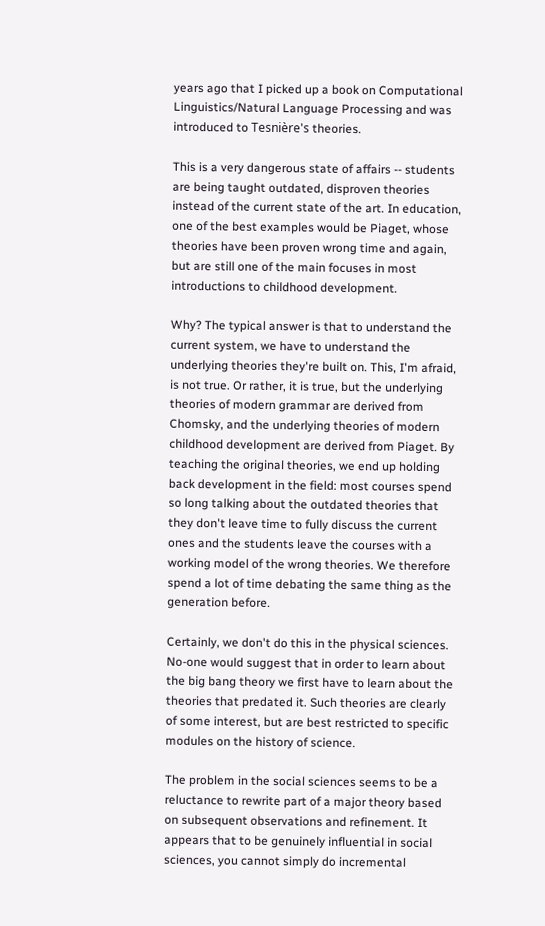years ago that I picked up a book on Computational Linguistics/Natural Language Processing and was introduced to Tesnière's theories.

This is a very dangerous state of affairs -- students are being taught outdated, disproven theories instead of the current state of the art. In education, one of the best examples would be Piaget, whose theories have been proven wrong time and again, but are still one of the main focuses in most introductions to childhood development.

Why? The typical answer is that to understand the current system, we have to understand the underlying theories they're built on. This, I'm afraid, is not true. Or rather, it is true, but the underlying theories of modern grammar are derived from Chomsky, and the underlying theories of modern childhood development are derived from Piaget. By teaching the original theories, we end up holding back development in the field: most courses spend so long talking about the outdated theories that they don't leave time to fully discuss the current ones and the students leave the courses with a working model of the wrong theories. We therefore spend a lot of time debating the same thing as the generation before.

Certainly, we don't do this in the physical sciences. No-one would suggest that in order to learn about the big bang theory we first have to learn about the theories that predated it. Such theories are clearly of some interest, but are best restricted to specific modules on the history of science.

The problem in the social sciences seems to be a reluctance to rewrite part of a major theory based on subsequent observations and refinement. It appears that to be genuinely influential in social sciences, you cannot simply do incremental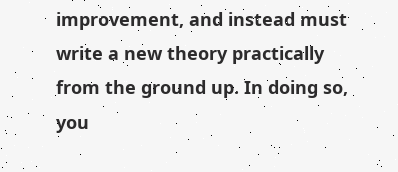improvement, and instead must write a new theory practically from the ground up. In doing so, you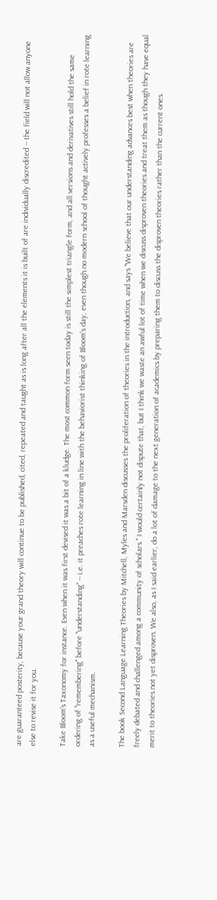are guaranteed posterity, because your grand theory will continue to be published, cited, repeated and taught as is long after all the elements it is built of are individually discredited -- the field will not allow anyone else to revise it for you.

Take Bloom's Taxonomy for instance. Even when it was first devised it was a bit of a kludge. The most common form seen today is still the simplest triangle form, and all versions and derivatives still hold the same ordering of "remembering" before "understanding" -- i.e. it preaches rote learning in line with the behaviorist thinking of Bloom's day, even though no modern school of thought actively professes a belief in rote learning as a useful mechanism.

The book Second Language Learning Theories by Mitchell, Myles and Marsden discusses the proliferation of theories in the introduction, and says "We believe that our understanding advances best when theories are freely debated and challenged among a community of scholars." I would certainly not dispute that, but I think we waste an awful lot of time when we discuss disproven theories and treat them as though they have equal merit to theories not yet disproven. We also, as I said earlier, do a lot of damage to the next generation of academics by preparing them to discuss the disproven theories rather than the current ones.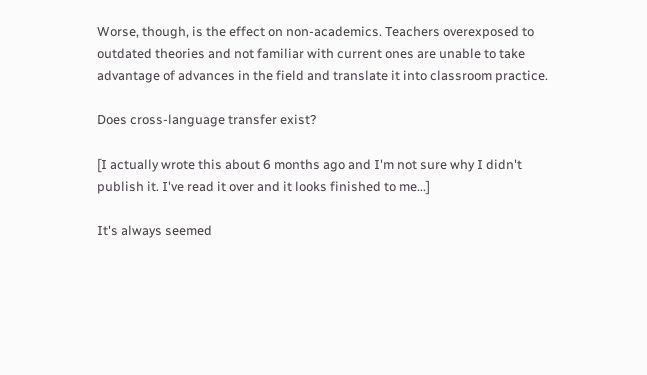Worse, though, is the effect on non-academics. Teachers overexposed to outdated theories and not familiar with current ones are unable to take advantage of advances in the field and translate it into classroom practice.

Does cross-language transfer exist?

[I actually wrote this about 6 months ago and I'm not sure why I didn't publish it. I've read it over and it looks finished to me...]

It's always seemed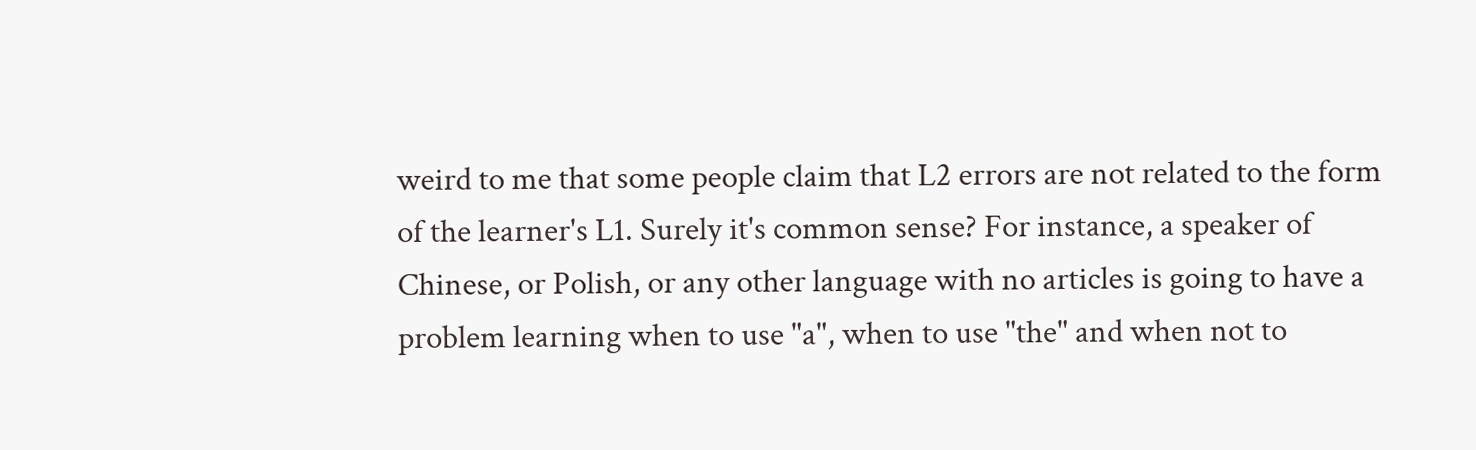weird to me that some people claim that L2 errors are not related to the form of the learner's L1. Surely it's common sense? For instance, a speaker of Chinese, or Polish, or any other language with no articles is going to have a problem learning when to use "a", when to use "the" and when not to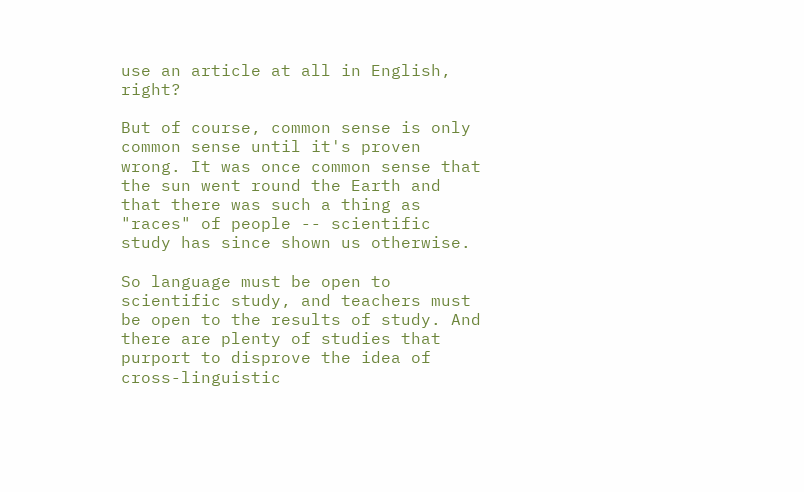use an article at all in English, right?

But of course, common sense is only common sense until it's proven wrong. It was once common sense that the sun went round the Earth and that there was such a thing as "races" of people -- scientific study has since shown us otherwise.

So language must be open to scientific study, and teachers must be open to the results of study. And there are plenty of studies that purport to disprove the idea of cross-linguistic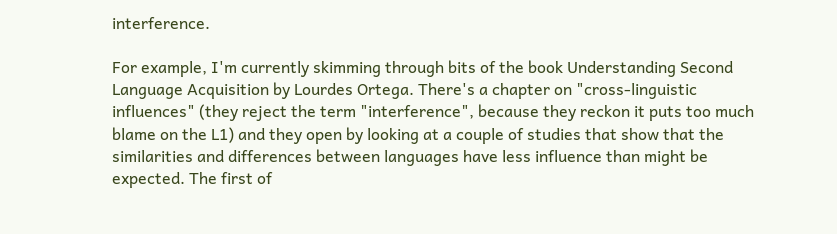interference.

For example, I'm currently skimming through bits of the book Understanding Second Language Acquisition by Lourdes Ortega. There's a chapter on "cross-linguistic influences" (they reject the term "interference", because they reckon it puts too much blame on the L1) and they open by looking at a couple of studies that show that the similarities and differences between languages have less influence than might be expected. The first of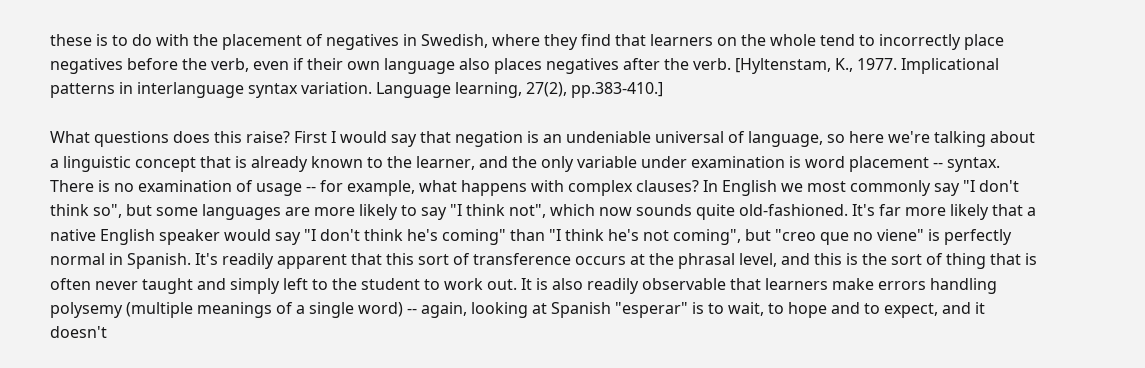these is to do with the placement of negatives in Swedish, where they find that learners on the whole tend to incorrectly place negatives before the verb, even if their own language also places negatives after the verb. [Hyltenstam, K., 1977. Implicational patterns in interlanguage syntax variation. Language learning, 27(2), pp.383-410.]

What questions does this raise? First I would say that negation is an undeniable universal of language, so here we're talking about a linguistic concept that is already known to the learner, and the only variable under examination is word placement -- syntax. There is no examination of usage -- for example, what happens with complex clauses? In English we most commonly say "I don't think so", but some languages are more likely to say "I think not", which now sounds quite old-fashioned. It's far more likely that a native English speaker would say "I don't think he's coming" than "I think he's not coming", but "creo que no viene" is perfectly normal in Spanish. It's readily apparent that this sort of transference occurs at the phrasal level, and this is the sort of thing that is often never taught and simply left to the student to work out. It is also readily observable that learners make errors handling polysemy (multiple meanings of a single word) -- again, looking at Spanish "esperar" is to wait, to hope and to expect, and it doesn't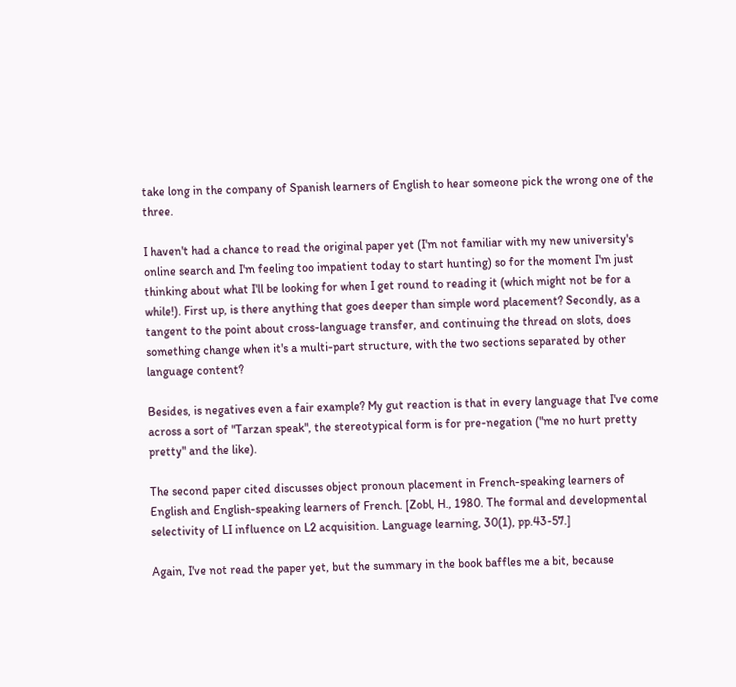take long in the company of Spanish learners of English to hear someone pick the wrong one of the three.

I haven't had a chance to read the original paper yet (I'm not familiar with my new university's online search and I'm feeling too impatient today to start hunting) so for the moment I'm just thinking about what I'll be looking for when I get round to reading it (which might not be for a while!). First up, is there anything that goes deeper than simple word placement? Secondly, as a tangent to the point about cross-language transfer, and continuing the thread on slots, does something change when it's a multi-part structure, with the two sections separated by other language content?

Besides, is negatives even a fair example? My gut reaction is that in every language that I've come across a sort of "Tarzan speak", the stereotypical form is for pre-negation ("me no hurt pretty pretty" and the like).

The second paper cited discusses object pronoun placement in French-speaking learners of English and English-speaking learners of French. [Zobl, H., 1980. The formal and developmental selectivity of LI influence on L2 acquisition. Language learning, 30(1), pp.43-57.]

Again, I've not read the paper yet, but the summary in the book baffles me a bit, because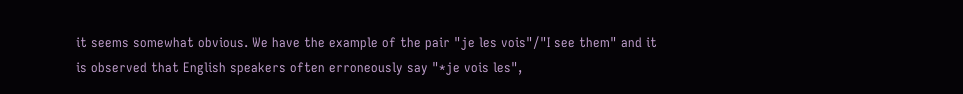it seems somewhat obvious. We have the example of the pair "je les vois"/"I see them" and it is observed that English speakers often erroneously say "*je vois les",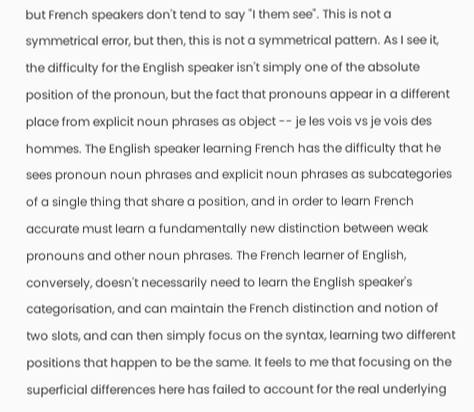but French speakers don't tend to say "I them see". This is not a symmetrical error, but then, this is not a symmetrical pattern. As I see it, the difficulty for the English speaker isn't simply one of the absolute position of the pronoun, but the fact that pronouns appear in a different place from explicit noun phrases as object -- je les vois vs je vois des hommes. The English speaker learning French has the difficulty that he sees pronoun noun phrases and explicit noun phrases as subcategories of a single thing that share a position, and in order to learn French accurate must learn a fundamentally new distinction between weak pronouns and other noun phrases. The French learner of English, conversely, doesn't necessarily need to learn the English speaker's categorisation, and can maintain the French distinction and notion of two slots, and can then simply focus on the syntax, learning two different positions that happen to be the same. It feels to me that focusing on the superficial differences here has failed to account for the real underlying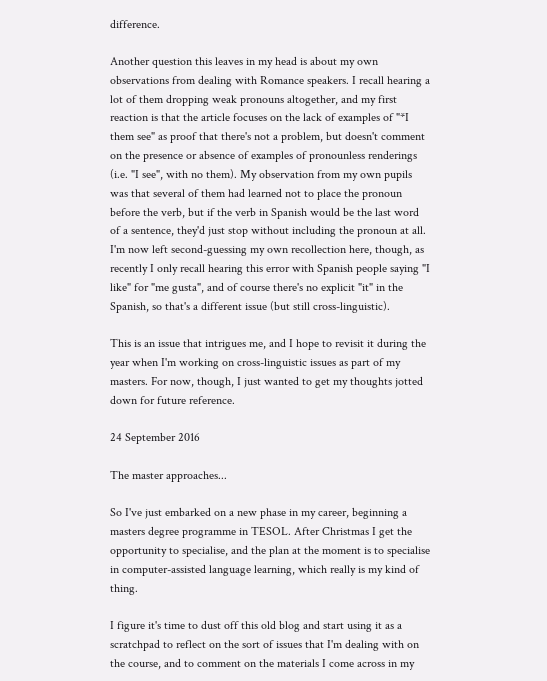difference.

Another question this leaves in my head is about my own observations from dealing with Romance speakers. I recall hearing a lot of them dropping weak pronouns altogether, and my first reaction is that the article focuses on the lack of examples of "*I them see" as proof that there's not a problem, but doesn't comment on the presence or absence of examples of pronounless renderings (i.e. "I see", with no them). My observation from my own pupils was that several of them had learned not to place the pronoun before the verb, but if the verb in Spanish would be the last word of a sentence, they'd just stop without including the pronoun at all. I'm now left second-guessing my own recollection here, though, as recently I only recall hearing this error with Spanish people saying "I like" for "me gusta", and of course there's no explicit "it" in the Spanish, so that's a different issue (but still cross-linguistic).

This is an issue that intrigues me, and I hope to revisit it during the year when I'm working on cross-linguistic issues as part of my masters. For now, though, I just wanted to get my thoughts jotted down for future reference.

24 September 2016

The master approaches...

So I've just embarked on a new phase in my career, beginning a masters degree programme in TESOL. After Christmas I get the opportunity to specialise, and the plan at the moment is to specialise in computer-assisted language learning, which really is my kind of thing.

I figure it's time to dust off this old blog and start using it as a scratchpad to reflect on the sort of issues that I'm dealing with on the course, and to comment on the materials I come across in my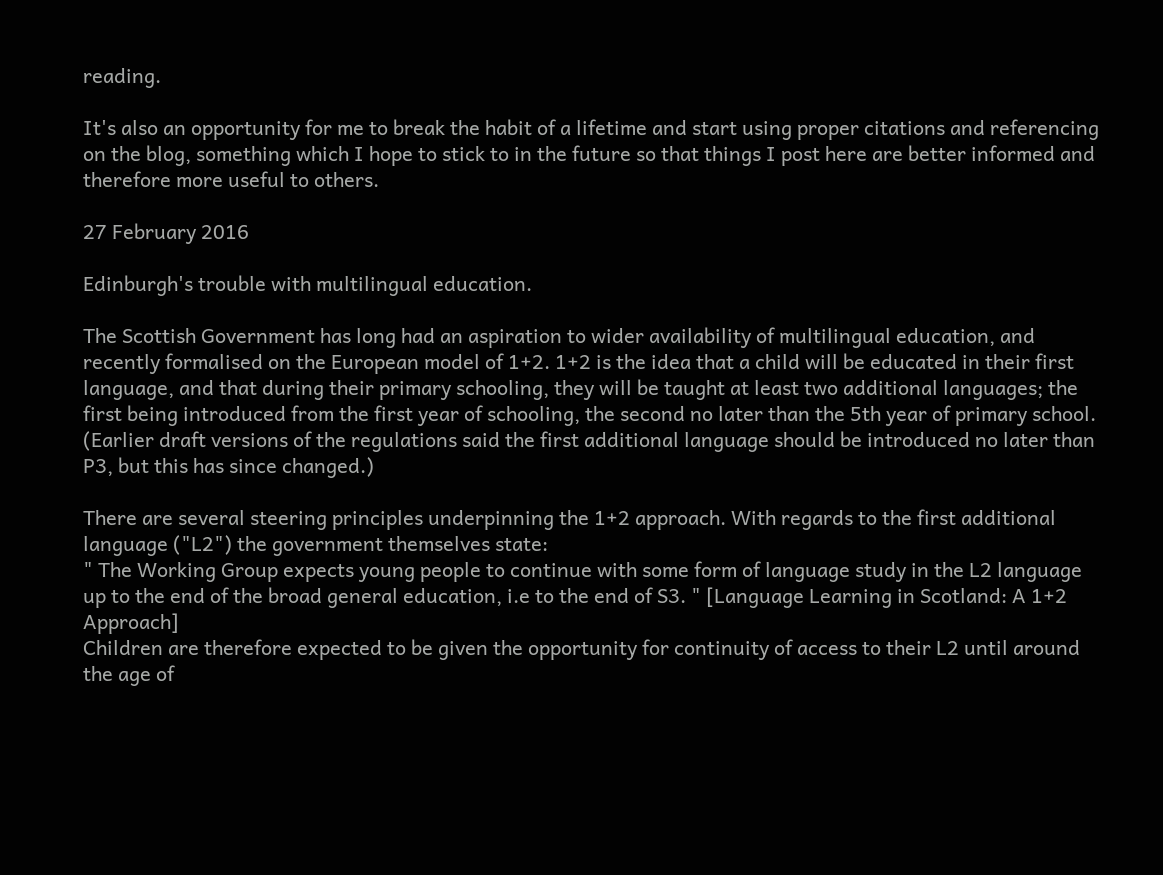reading.

It's also an opportunity for me to break the habit of a lifetime and start using proper citations and referencing on the blog, something which I hope to stick to in the future so that things I post here are better informed and therefore more useful to others.

27 February 2016

Edinburgh's trouble with multilingual education.

The Scottish Government has long had an aspiration to wider availability of multilingual education, and recently formalised on the European model of 1+2. 1+2 is the idea that a child will be educated in their first language, and that during their primary schooling, they will be taught at least two additional languages; the first being introduced from the first year of schooling, the second no later than the 5th year of primary school. (Earlier draft versions of the regulations said the first additional language should be introduced no later than P3, but this has since changed.)

There are several steering principles underpinning the 1+2 approach. With regards to the first additional language ("L2") the government themselves state:
" The Working Group expects young people to continue with some form of language study in the L2 language up to the end of the broad general education, i.e to the end of S3. " [Language Learning in Scotland: A 1+2 Approach]
Children are therefore expected to be given the opportunity for continuity of access to their L2 until around the age of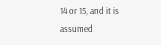14 or 15, and it is assumed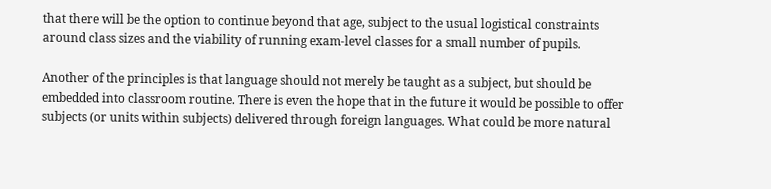that there will be the option to continue beyond that age, subject to the usual logistical constraints around class sizes and the viability of running exam-level classes for a small number of pupils.

Another of the principles is that language should not merely be taught as a subject, but should be embedded into classroom routine. There is even the hope that in the future it would be possible to offer subjects (or units within subjects) delivered through foreign languages. What could be more natural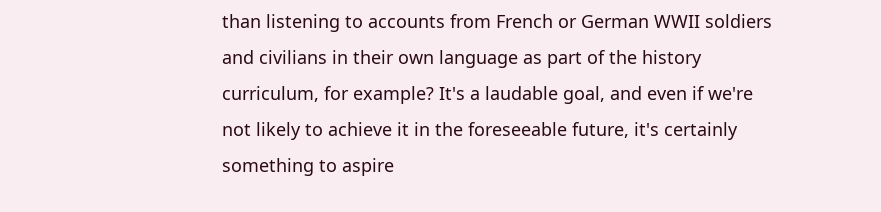than listening to accounts from French or German WWII soldiers and civilians in their own language as part of the history curriculum, for example? It's a laudable goal, and even if we're not likely to achieve it in the foreseeable future, it's certainly something to aspire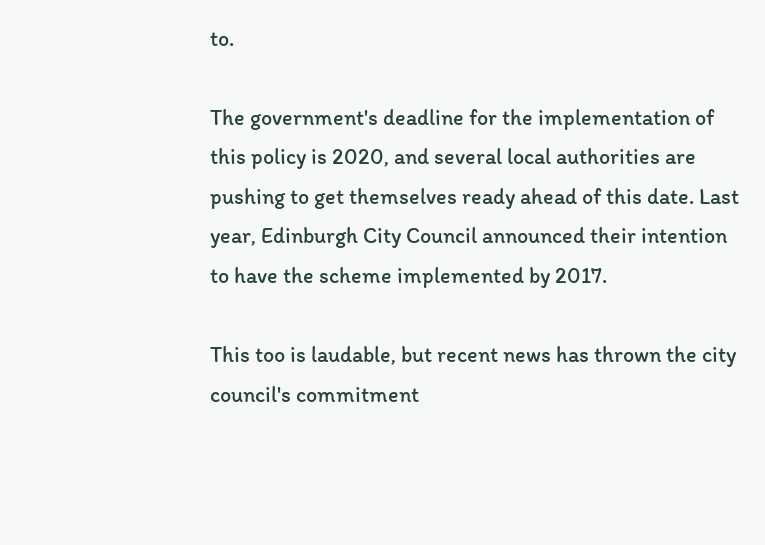to.

The government's deadline for the implementation of this policy is 2020, and several local authorities are pushing to get themselves ready ahead of this date. Last year, Edinburgh City Council announced their intention to have the scheme implemented by 2017.

This too is laudable, but recent news has thrown the city council's commitment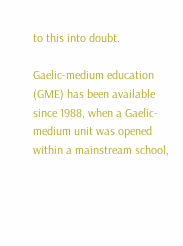to this into doubt.

Gaelic-medium education (GME) has been available since 1988, when a Gaelic-medium unit was opened within a mainstream school,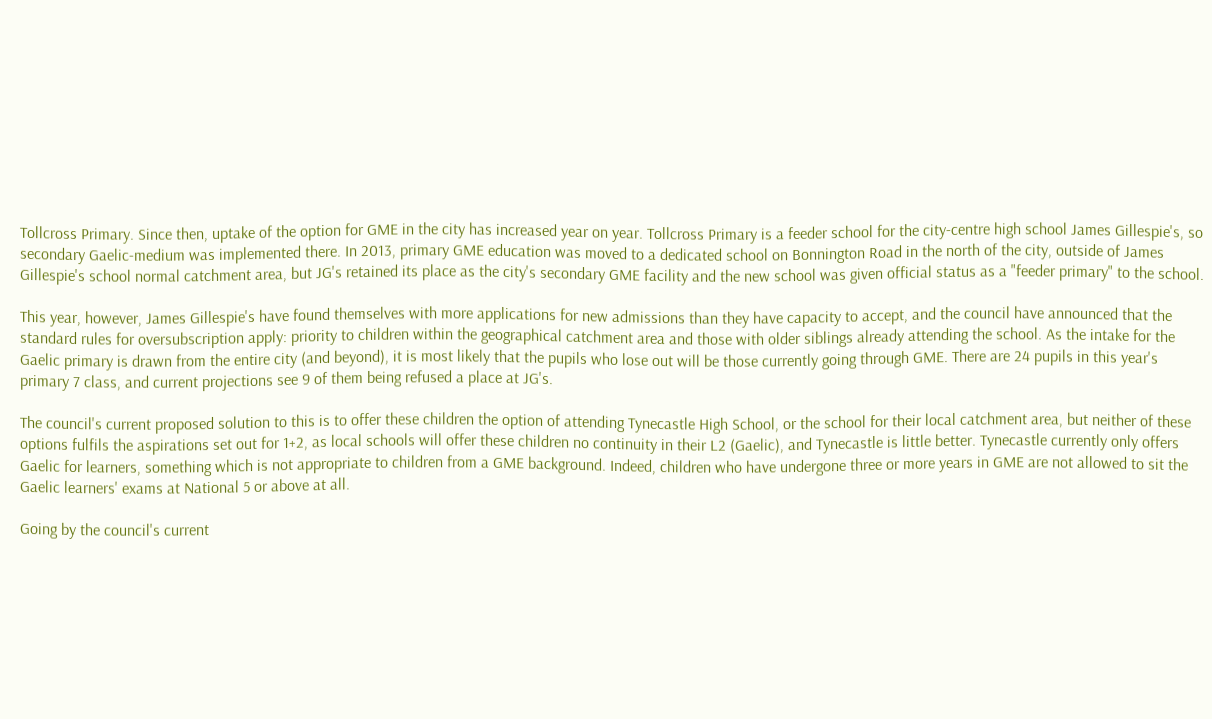Tollcross Primary. Since then, uptake of the option for GME in the city has increased year on year. Tollcross Primary is a feeder school for the city-centre high school James Gillespie's, so secondary Gaelic-medium was implemented there. In 2013, primary GME education was moved to a dedicated school on Bonnington Road in the north of the city, outside of James Gillespie's school normal catchment area, but JG's retained its place as the city's secondary GME facility and the new school was given official status as a "feeder primary" to the school.

This year, however, James Gillespie's have found themselves with more applications for new admissions than they have capacity to accept, and the council have announced that the standard rules for oversubscription apply: priority to children within the geographical catchment area and those with older siblings already attending the school. As the intake for the Gaelic primary is drawn from the entire city (and beyond), it is most likely that the pupils who lose out will be those currently going through GME. There are 24 pupils in this year's primary 7 class, and current projections see 9 of them being refused a place at JG's.

The council's current proposed solution to this is to offer these children the option of attending Tynecastle High School, or the school for their local catchment area, but neither of these options fulfils the aspirations set out for 1+2, as local schools will offer these children no continuity in their L2 (Gaelic), and Tynecastle is little better. Tynecastle currently only offers Gaelic for learners, something which is not appropriate to children from a GME background. Indeed, children who have undergone three or more years in GME are not allowed to sit the Gaelic learners' exams at National 5 or above at all.

Going by the council's current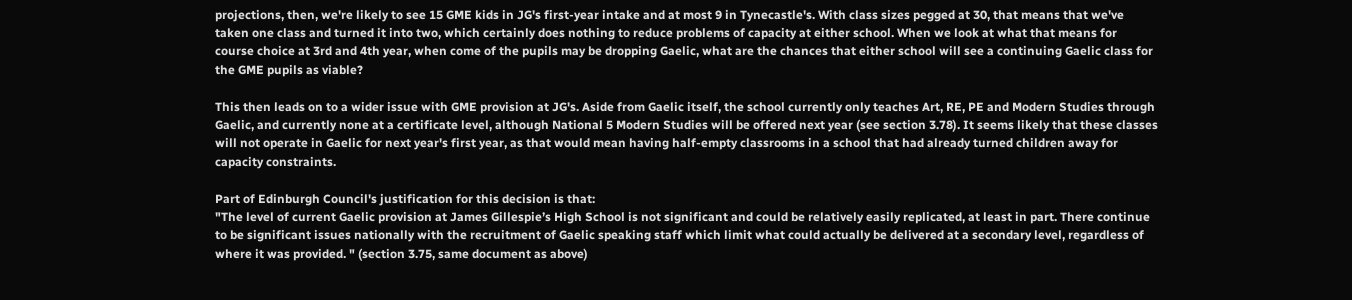projections, then, we're likely to see 15 GME kids in JG's first-year intake and at most 9 in Tynecastle's. With class sizes pegged at 30, that means that we've taken one class and turned it into two, which certainly does nothing to reduce problems of capacity at either school. When we look at what that means for course choice at 3rd and 4th year, when come of the pupils may be dropping Gaelic, what are the chances that either school will see a continuing Gaelic class for the GME pupils as viable?

This then leads on to a wider issue with GME provision at JG's. Aside from Gaelic itself, the school currently only teaches Art, RE, PE and Modern Studies through Gaelic, and currently none at a certificate level, although National 5 Modern Studies will be offered next year (see section 3.78). It seems likely that these classes will not operate in Gaelic for next year's first year, as that would mean having half-empty classrooms in a school that had already turned children away for capacity constraints.

Part of Edinburgh Council's justification for this decision is that:
"The level of current Gaelic provision at James Gillespie’s High School is not significant and could be relatively easily replicated, at least in part. There continue to be significant issues nationally with the recruitment of Gaelic speaking staff which limit what could actually be delivered at a secondary level, regardless of where it was provided. " (section 3.75, same document as above)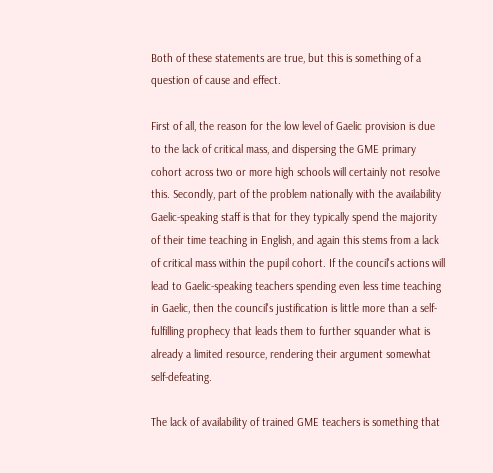Both of these statements are true, but this is something of a question of cause and effect.

First of all, the reason for the low level of Gaelic provision is due to the lack of critical mass, and dispersing the GME primary cohort across two or more high schools will certainly not resolve this. Secondly, part of the problem nationally with the availability Gaelic-speaking staff is that for they typically spend the majority of their time teaching in English, and again this stems from a lack of critical mass within the pupil cohort. If the council's actions will lead to Gaelic-speaking teachers spending even less time teaching in Gaelic, then the council's justification is little more than a self-fulfilling prophecy that leads them to further squander what is already a limited resource, rendering their argument somewhat self-defeating.

The lack of availability of trained GME teachers is something that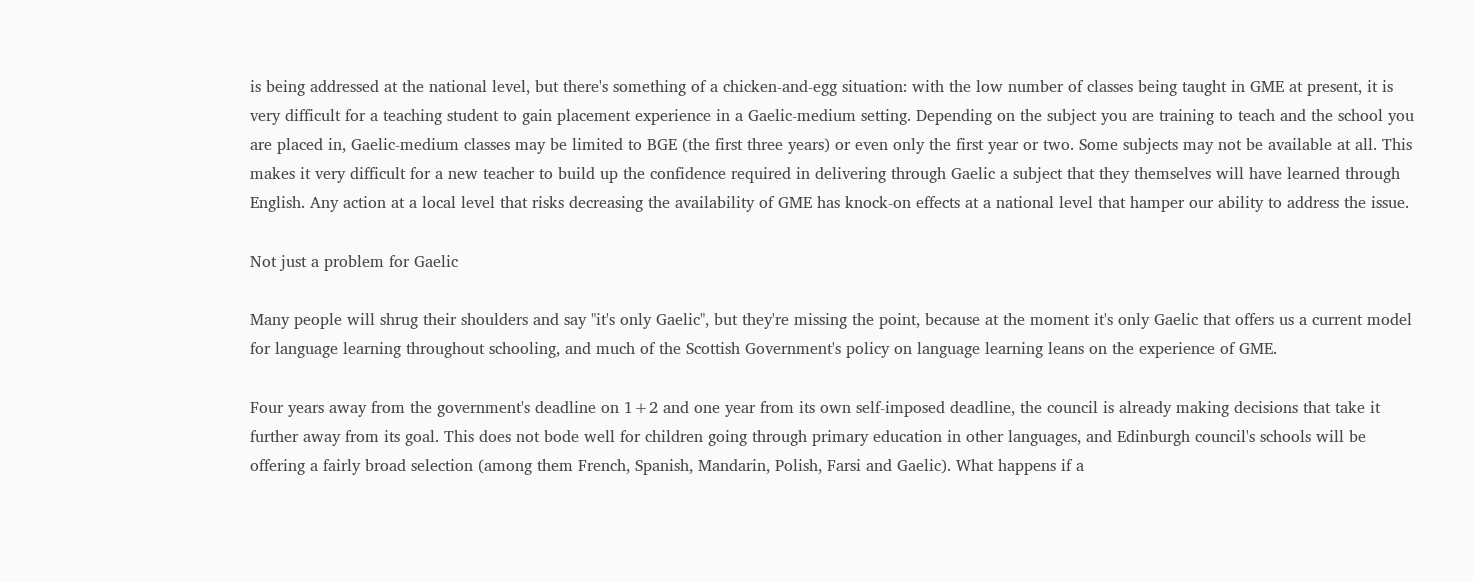is being addressed at the national level, but there's something of a chicken-and-egg situation: with the low number of classes being taught in GME at present, it is very difficult for a teaching student to gain placement experience in a Gaelic-medium setting. Depending on the subject you are training to teach and the school you are placed in, Gaelic-medium classes may be limited to BGE (the first three years) or even only the first year or two. Some subjects may not be available at all. This makes it very difficult for a new teacher to build up the confidence required in delivering through Gaelic a subject that they themselves will have learned through English. Any action at a local level that risks decreasing the availability of GME has knock-on effects at a national level that hamper our ability to address the issue.

Not just a problem for Gaelic

Many people will shrug their shoulders and say "it's only Gaelic", but they're missing the point, because at the moment it's only Gaelic that offers us a current model for language learning throughout schooling, and much of the Scottish Government's policy on language learning leans on the experience of GME.

Four years away from the government's deadline on 1+2 and one year from its own self-imposed deadline, the council is already making decisions that take it further away from its goal. This does not bode well for children going through primary education in other languages, and Edinburgh council's schools will be offering a fairly broad selection (among them French, Spanish, Mandarin, Polish, Farsi and Gaelic). What happens if a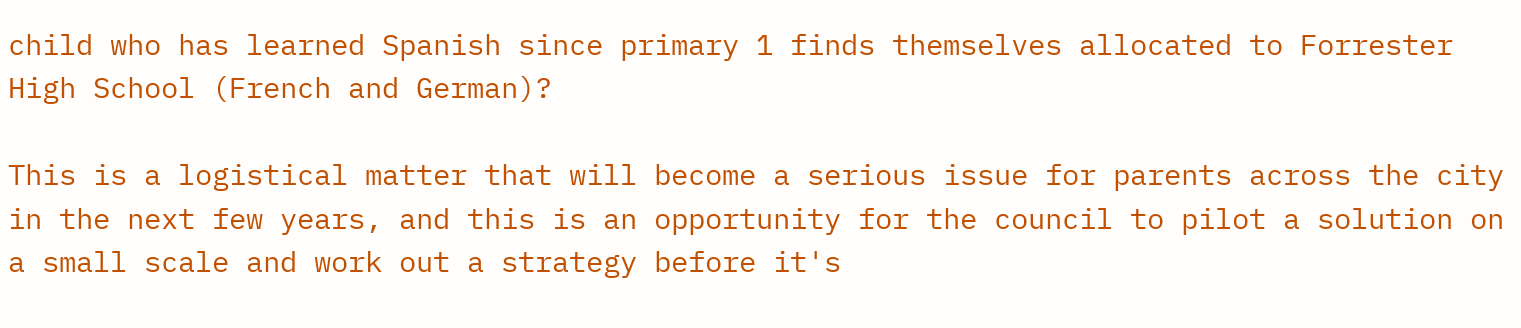child who has learned Spanish since primary 1 finds themselves allocated to Forrester High School (French and German)?

This is a logistical matter that will become a serious issue for parents across the city in the next few years, and this is an opportunity for the council to pilot a solution on a small scale and work out a strategy before it's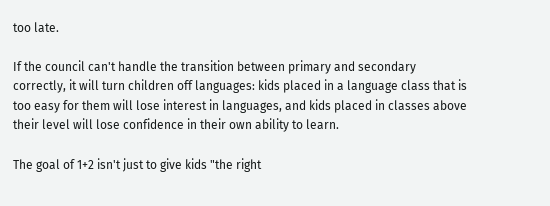too late.

If the council can't handle the transition between primary and secondary correctly, it will turn children off languages: kids placed in a language class that is too easy for them will lose interest in languages, and kids placed in classes above their level will lose confidence in their own ability to learn.

The goal of 1+2 isn't just to give kids "the right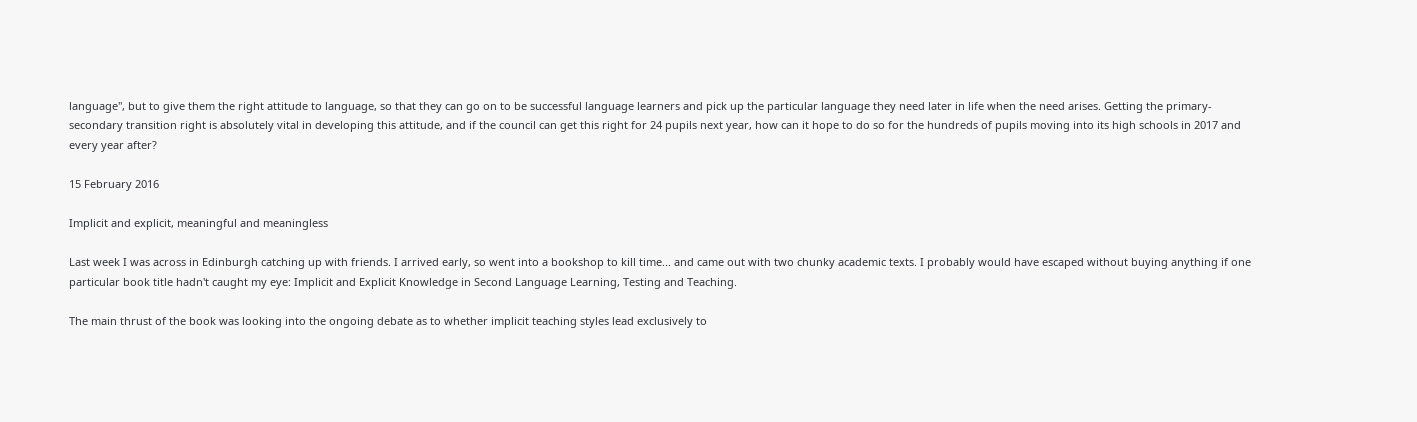language", but to give them the right attitude to language, so that they can go on to be successful language learners and pick up the particular language they need later in life when the need arises. Getting the primary-secondary transition right is absolutely vital in developing this attitude, and if the council can get this right for 24 pupils next year, how can it hope to do so for the hundreds of pupils moving into its high schools in 2017 and every year after?

15 February 2016

Implicit and explicit, meaningful and meaningless

Last week I was across in Edinburgh catching up with friends. I arrived early, so went into a bookshop to kill time... and came out with two chunky academic texts. I probably would have escaped without buying anything if one particular book title hadn't caught my eye: Implicit and Explicit Knowledge in Second Language Learning, Testing and Teaching.

The main thrust of the book was looking into the ongoing debate as to whether implicit teaching styles lead exclusively to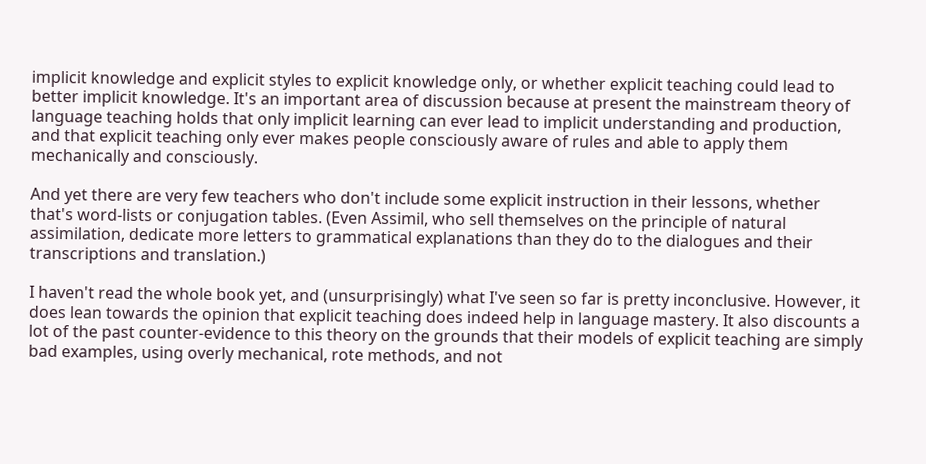implicit knowledge and explicit styles to explicit knowledge only, or whether explicit teaching could lead to better implicit knowledge. It's an important area of discussion because at present the mainstream theory of language teaching holds that only implicit learning can ever lead to implicit understanding and production, and that explicit teaching only ever makes people consciously aware of rules and able to apply them mechanically and consciously.

And yet there are very few teachers who don't include some explicit instruction in their lessons, whether that's word-lists or conjugation tables. (Even Assimil, who sell themselves on the principle of natural assimilation, dedicate more letters to grammatical explanations than they do to the dialogues and their transcriptions and translation.)

I haven't read the whole book yet, and (unsurprisingly) what I've seen so far is pretty inconclusive. However, it does lean towards the opinion that explicit teaching does indeed help in language mastery. It also discounts a lot of the past counter-evidence to this theory on the grounds that their models of explicit teaching are simply bad examples, using overly mechanical, rote methods, and not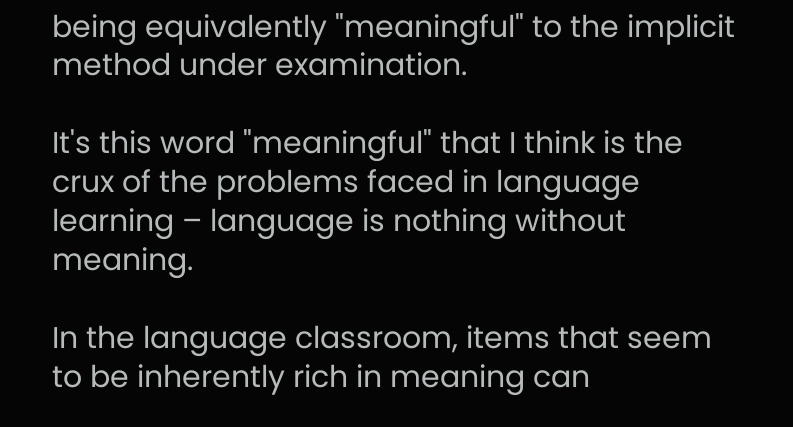being equivalently "meaningful" to the implicit method under examination.

It's this word "meaningful" that I think is the crux of the problems faced in language learning – language is nothing without meaning.

In the language classroom, items that seem to be inherently rich in meaning can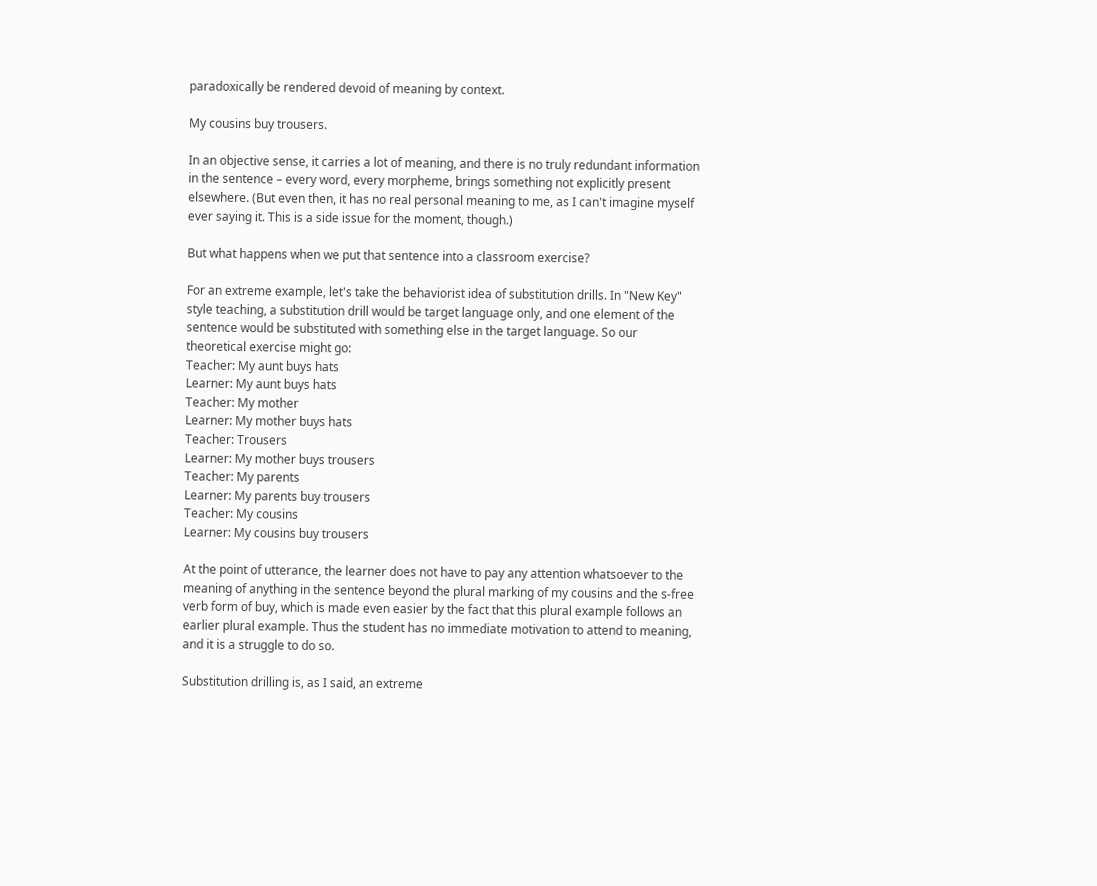paradoxically be rendered devoid of meaning by context.

My cousins buy trousers.

In an objective sense, it carries a lot of meaning, and there is no truly redundant information in the sentence – every word, every morpheme, brings something not explicitly present elsewhere. (But even then, it has no real personal meaning to me, as I can't imagine myself ever saying it. This is a side issue for the moment, though.)

But what happens when we put that sentence into a classroom exercise?

For an extreme example, let's take the behaviorist idea of substitution drills. In "New Key" style teaching, a substitution drill would be target language only, and one element of the sentence would be substituted with something else in the target language. So our theoretical exercise might go:
Teacher: My aunt buys hats
Learner: My aunt buys hats
Teacher: My mother
Learner: My mother buys hats
Teacher: Trousers
Learner: My mother buys trousers
Teacher: My parents
Learner: My parents buy trousers
Teacher: My cousins
Learner: My cousins buy trousers

At the point of utterance, the learner does not have to pay any attention whatsoever to the meaning of anything in the sentence beyond the plural marking of my cousins and the s-free verb form of buy, which is made even easier by the fact that this plural example follows an earlier plural example. Thus the student has no immediate motivation to attend to meaning, and it is a struggle to do so.

Substitution drilling is, as I said, an extreme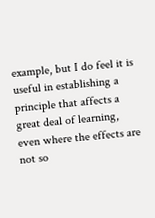example, but I do feel it is useful in establishing a principle that affects a great deal of learning, even where the effects are not so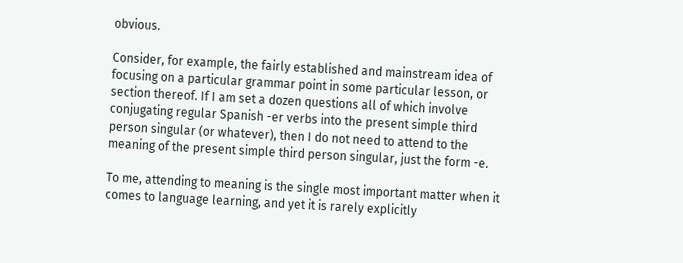obvious.

Consider, for example, the fairly established and mainstream idea of focusing on a particular grammar point in some particular lesson, or section thereof. If I am set a dozen questions all of which involve conjugating regular Spanish -er verbs into the present simple third person singular (or whatever), then I do not need to attend to the meaning of the present simple third person singular, just the form -e.

To me, attending to meaning is the single most important matter when it comes to language learning, and yet it is rarely explicitly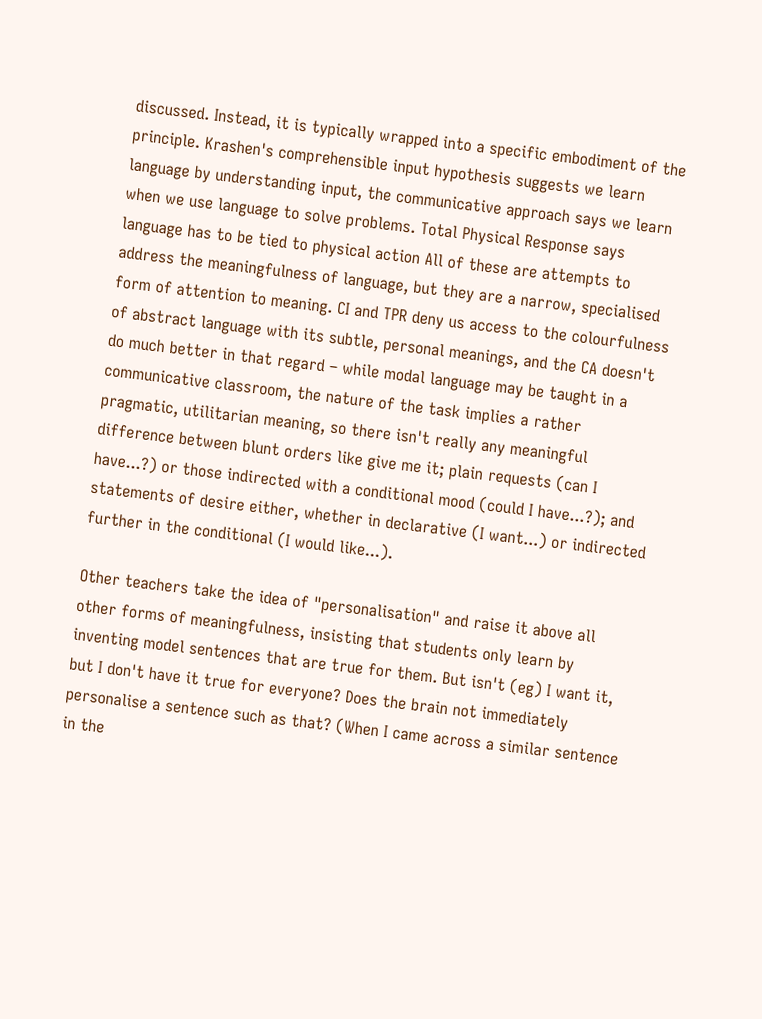discussed. Instead, it is typically wrapped into a specific embodiment of the principle. Krashen's comprehensible input hypothesis suggests we learn language by understanding input, the communicative approach says we learn when we use language to solve problems. Total Physical Response says language has to be tied to physical action All of these are attempts to address the meaningfulness of language, but they are a narrow, specialised form of attention to meaning. CI and TPR deny us access to the colourfulness of abstract language with its subtle, personal meanings, and the CA doesn't do much better in that regard – while modal language may be taught in a communicative classroom, the nature of the task implies a rather pragmatic, utilitarian meaning, so there isn't really any meaningful difference between blunt orders like give me it; plain requests (can I have...?) or those indirected with a conditional mood (could I have...?); and statements of desire either, whether in declarative (I want...) or indirected further in the conditional (I would like...).

Other teachers take the idea of "personalisation" and raise it above all other forms of meaningfulness, insisting that students only learn by inventing model sentences that are true for them. But isn't (eg) I want it, but I don't have it true for everyone? Does the brain not immediately personalise a sentence such as that? (When I came across a similar sentence in the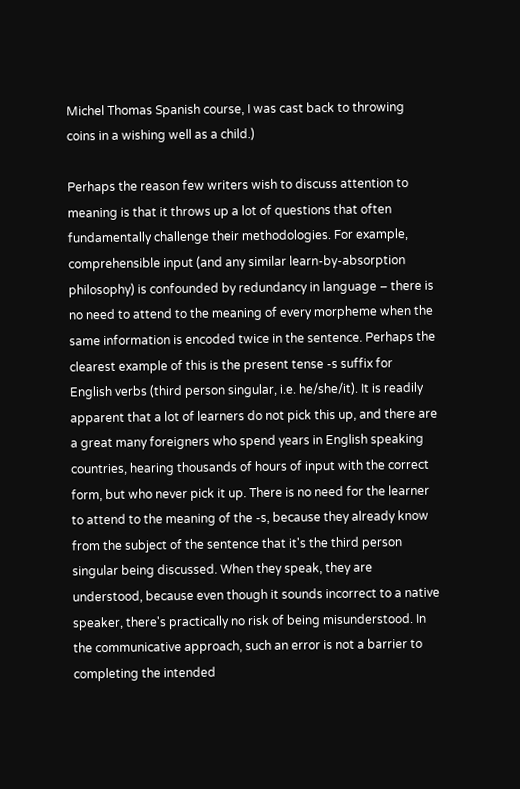Michel Thomas Spanish course, I was cast back to throwing coins in a wishing well as a child.)

Perhaps the reason few writers wish to discuss attention to meaning is that it throws up a lot of questions that often fundamentally challenge their methodologies. For example, comprehensible input (and any similar learn-by-absorption philosophy) is confounded by redundancy in language – there is no need to attend to the meaning of every morpheme when the same information is encoded twice in the sentence. Perhaps the clearest example of this is the present tense -s suffix for English verbs (third person singular, i.e. he/she/it). It is readily apparent that a lot of learners do not pick this up, and there are a great many foreigners who spend years in English speaking countries, hearing thousands of hours of input with the correct form, but who never pick it up. There is no need for the learner to attend to the meaning of the -s, because they already know from the subject of the sentence that it's the third person singular being discussed. When they speak, they are understood, because even though it sounds incorrect to a native speaker, there's practically no risk of being misunderstood. In the communicative approach, such an error is not a barrier to completing the intended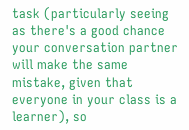task (particularly seeing as there's a good chance your conversation partner will make the same mistake, given that everyone in your class is a learner), so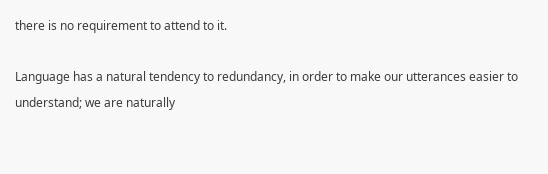there is no requirement to attend to it.

Language has a natural tendency to redundancy, in order to make our utterances easier to understand; we are naturally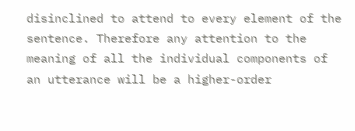disinclined to attend to every element of the sentence. Therefore any attention to the meaning of all the individual components of an utterance will be a higher-order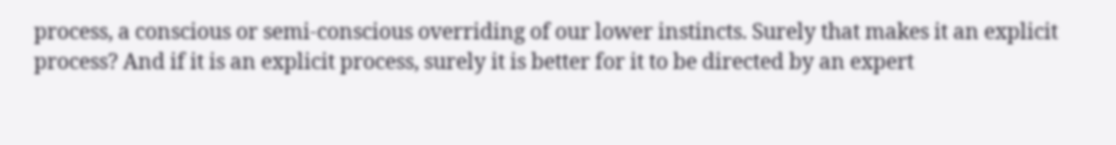process, a conscious or semi-conscious overriding of our lower instincts. Surely that makes it an explicit process? And if it is an explicit process, surely it is better for it to be directed by an expert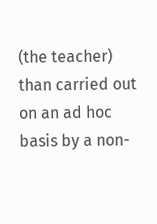(the teacher) than carried out on an ad hoc basis by a non-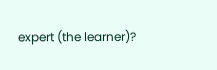expert (the learner)?